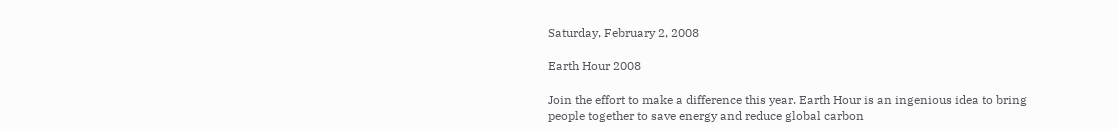Saturday, February 2, 2008

Earth Hour 2008

Join the effort to make a difference this year. Earth Hour is an ingenious idea to bring people together to save energy and reduce global carbon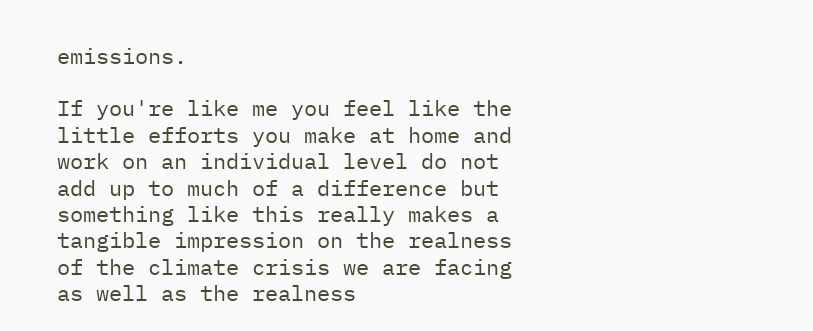emissions.

If you're like me you feel like the little efforts you make at home and work on an individual level do not add up to much of a difference but something like this really makes a tangible impression on the realness of the climate crisis we are facing as well as the realness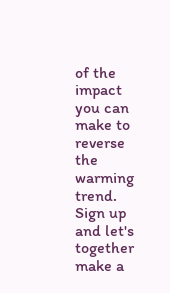of the impact you can make to reverse the warming trend. Sign up and let's together make a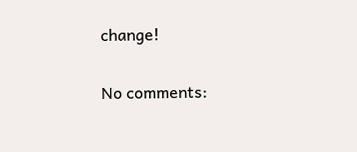change!

No comments: